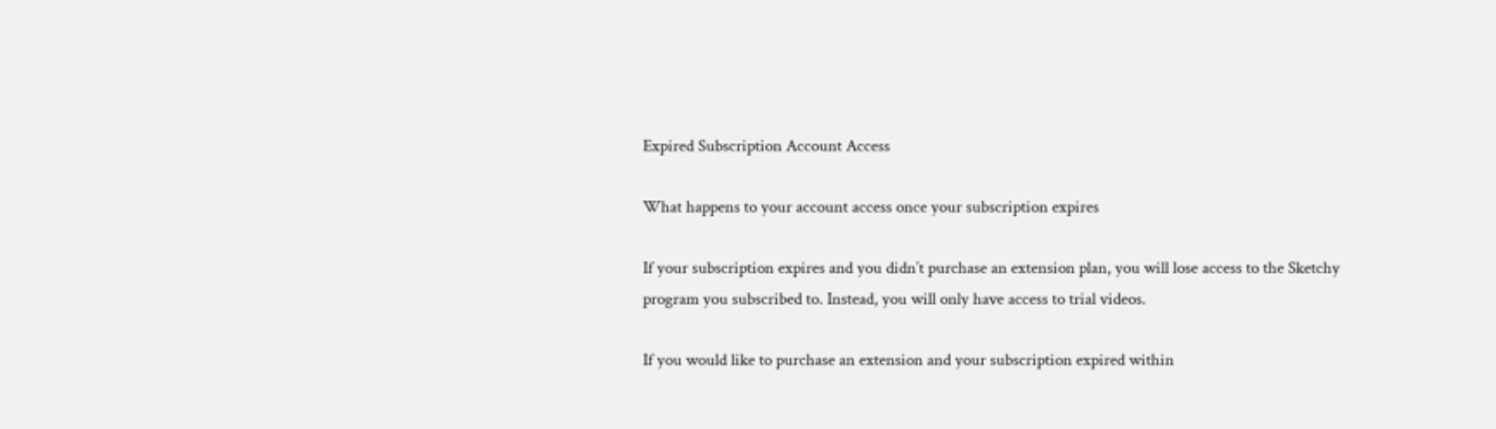Expired Subscription Account Access

What happens to your account access once your subscription expires

If your subscription expires and you didn’t purchase an extension plan, you will lose access to the Sketchy program you subscribed to. Instead, you will only have access to trial videos.

If you would like to purchase an extension and your subscription expired within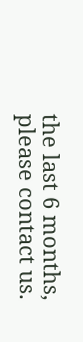the last 6 months, please contact us.